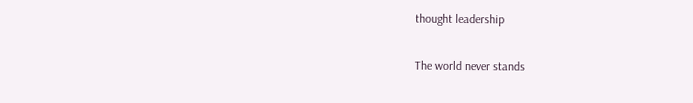thought leadership

The world never stands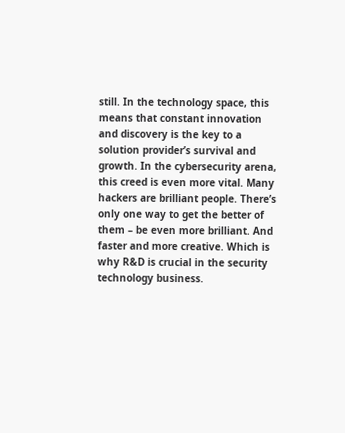still. In the technology space, this means that constant innovation and discovery is the key to a solution provider’s survival and growth. In the cybersecurity arena, this creed is even more vital. Many hackers are brilliant people. There’s only one way to get the better of them – be even more brilliant. And faster and more creative. Which is why R&D is crucial in the security technology business.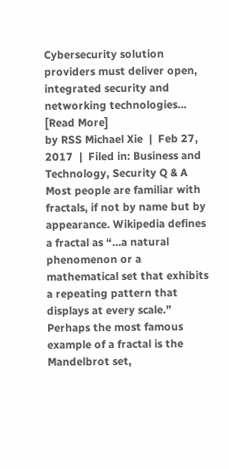Cybersecurity solution providers must deliver open, integrated security and networking technologies... [Read More]
by RSS Michael Xie  |  Feb 27, 2017  |  Filed in: Business and Technology, Security Q & A
Most people are familiar with fractals, if not by name but by appearance. Wikipedia defines a fractal as “…a natural phenomenon or a mathematical set that exhibits a repeating pattern that displays at every scale.” Perhaps the most famous example of a fractal is the Mandelbrot set,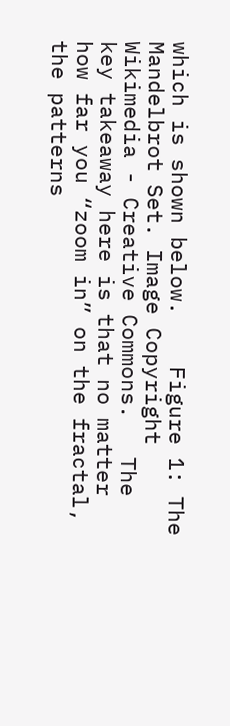which is shown below.    Figure 1: The Mandelbrot Set. Image Copyright Wikimedia - Creative Commons.   The key takeaway here is that no matter how far you “zoom in” on the fractal, the patterns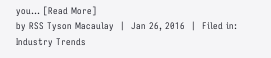you... [Read More]
by RSS Tyson Macaulay  |  Jan 26, 2016  |  Filed in: Industry Trends